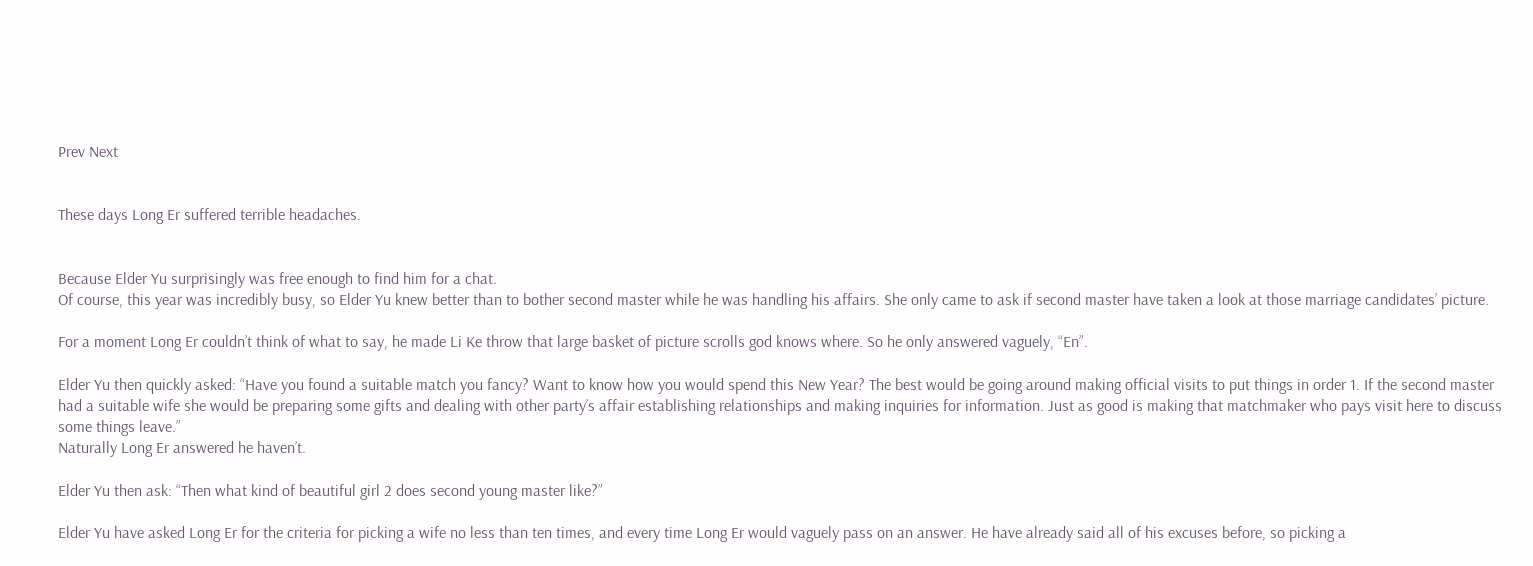Prev Next


These days Long Er suffered terrible headaches.


Because Elder Yu surprisingly was free enough to find him for a chat.
Of course, this year was incredibly busy, so Elder Yu knew better than to bother second master while he was handling his affairs. She only came to ask if second master have taken a look at those marriage candidates’ picture.

For a moment Long Er couldn’t think of what to say, he made Li Ke throw that large basket of picture scrolls god knows where. So he only answered vaguely, “En”.

Elder Yu then quickly asked: “Have you found a suitable match you fancy? Want to know how you would spend this New Year? The best would be going around making official visits to put things in order 1. If the second master had a suitable wife she would be preparing some gifts and dealing with other party’s affair establishing relationships and making inquiries for information. Just as good is making that matchmaker who pays visit here to discuss some things leave.”
Naturally Long Er answered he haven’t.

Elder Yu then ask: “Then what kind of beautiful girl 2 does second young master like?”

Elder Yu have asked Long Er for the criteria for picking a wife no less than ten times, and every time Long Er would vaguely pass on an answer. He have already said all of his excuses before, so picking a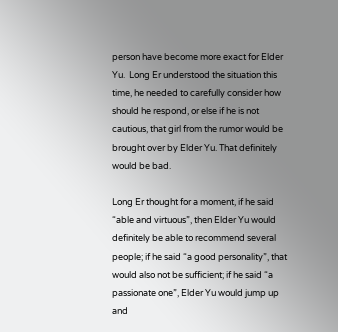person have become more exact for Elder Yu.  Long Er understood the situation this time, he needed to carefully consider how should he respond, or else if he is not cautious, that girl from the rumor would be brought over by Elder Yu. That definitely would be bad.

Long Er thought for a moment, if he said “able and virtuous”, then Elder Yu would definitely be able to recommend several people; if he said “a good personality”, that would also not be sufficient; if he said “a passionate one”, Elder Yu would jump up and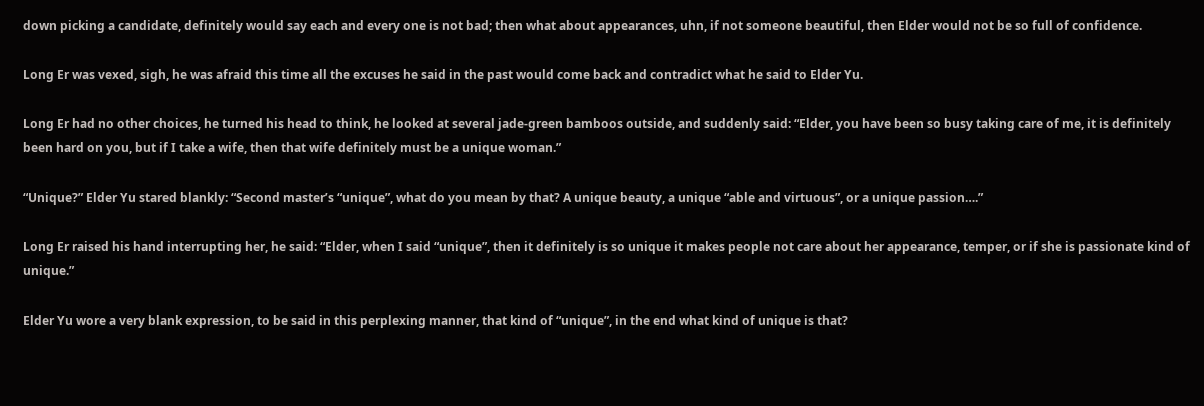down picking a candidate, definitely would say each and every one is not bad; then what about appearances, uhn, if not someone beautiful, then Elder would not be so full of confidence.

Long Er was vexed, sigh, he was afraid this time all the excuses he said in the past would come back and contradict what he said to Elder Yu.

Long Er had no other choices, he turned his head to think, he looked at several jade-green bamboos outside, and suddenly said: “Elder, you have been so busy taking care of me, it is definitely been hard on you, but if I take a wife, then that wife definitely must be a unique woman.”

“Unique?” Elder Yu stared blankly: “Second master’s “unique”, what do you mean by that? A unique beauty, a unique “able and virtuous”, or a unique passion….”

Long Er raised his hand interrupting her, he said: “Elder, when I said “unique”, then it definitely is so unique it makes people not care about her appearance, temper, or if she is passionate kind of unique.”

Elder Yu wore a very blank expression, to be said in this perplexing manner, that kind of “unique”, in the end what kind of unique is that?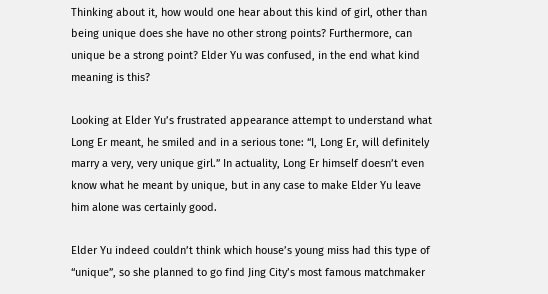Thinking about it, how would one hear about this kind of girl, other than being unique does she have no other strong points? Furthermore, can unique be a strong point? Elder Yu was confused, in the end what kind meaning is this?

Looking at Elder Yu’s frustrated appearance attempt to understand what Long Er meant, he smiled and in a serious tone: “I, Long Er, will definitely marry a very, very unique girl.” In actuality, Long Er himself doesn’t even know what he meant by unique, but in any case to make Elder Yu leave him alone was certainly good.

Elder Yu indeed couldn’t think which house’s young miss had this type of “unique”, so she planned to go find Jing City’s most famous matchmaker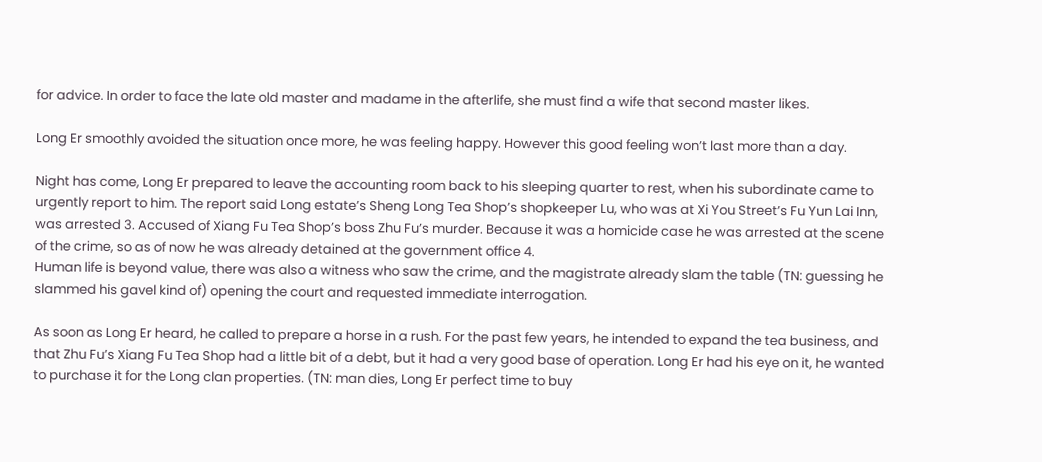for advice. In order to face the late old master and madame in the afterlife, she must find a wife that second master likes.

Long Er smoothly avoided the situation once more, he was feeling happy. However this good feeling won’t last more than a day.

Night has come, Long Er prepared to leave the accounting room back to his sleeping quarter to rest, when his subordinate came to urgently report to him. The report said Long estate’s Sheng Long Tea Shop’s shopkeeper Lu, who was at Xi You Street’s Fu Yun Lai Inn, was arrested 3. Accused of Xiang Fu Tea Shop’s boss Zhu Fu’s murder. Because it was a homicide case he was arrested at the scene of the crime, so as of now he was already detained at the government office 4.
Human life is beyond value, there was also a witness who saw the crime, and the magistrate already slam the table (TN: guessing he slammed his gavel kind of) opening the court and requested immediate interrogation.

As soon as Long Er heard, he called to prepare a horse in a rush. For the past few years, he intended to expand the tea business, and that Zhu Fu’s Xiang Fu Tea Shop had a little bit of a debt, but it had a very good base of operation. Long Er had his eye on it, he wanted to purchase it for the Long clan properties. (TN: man dies, Long Er perfect time to buy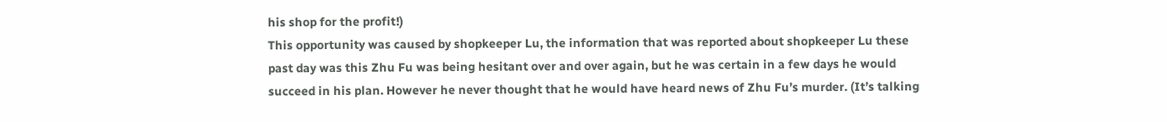his shop for the profit!)
This opportunity was caused by shopkeeper Lu, the information that was reported about shopkeeper Lu these past day was this Zhu Fu was being hesitant over and over again, but he was certain in a few days he would succeed in his plan. However he never thought that he would have heard news of Zhu Fu’s murder. (It’s talking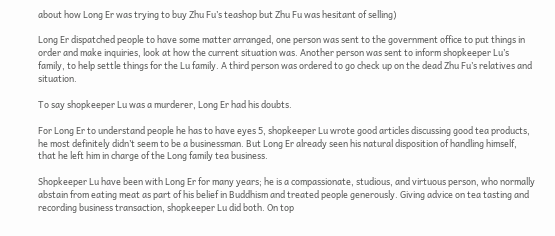about how Long Er was trying to buy Zhu Fu’s teashop but Zhu Fu was hesitant of selling)

Long Er dispatched people to have some matter arranged, one person was sent to the government office to put things in order and make inquiries, look at how the current situation was. Another person was sent to inform shopkeeper Lu’s family, to help settle things for the Lu family. A third person was ordered to go check up on the dead Zhu Fu’s relatives and situation.

To say shopkeeper Lu was a murderer, Long Er had his doubts.

For Long Er to understand people he has to have eyes 5, shopkeeper Lu wrote good articles discussing good tea products, he most definitely didn’t seem to be a businessman. But Long Er already seen his natural disposition of handling himself, that he left him in charge of the Long family tea business.

Shopkeeper Lu have been with Long Er for many years; he is a compassionate, studious, and virtuous person, who normally abstain from eating meat as part of his belief in Buddhism and treated people generously. Giving advice on tea tasting and recording business transaction, shopkeeper Lu did both. On top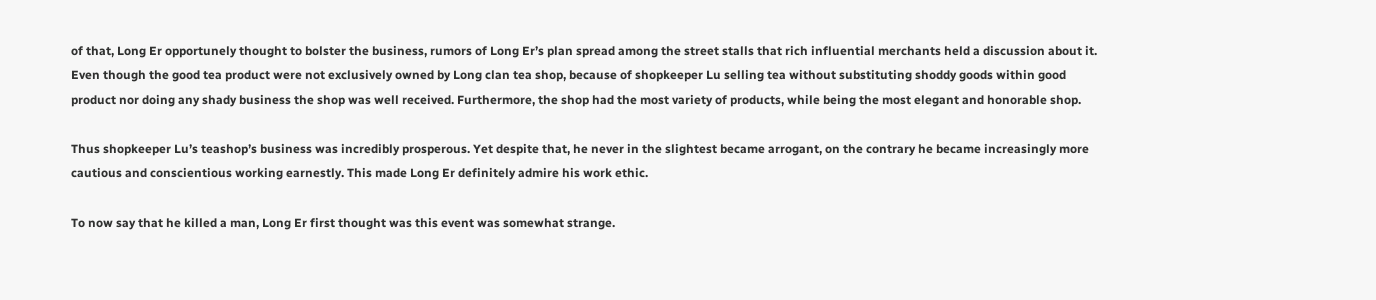of that, Long Er opportunely thought to bolster the business, rumors of Long Er’s plan spread among the street stalls that rich influential merchants held a discussion about it. Even though the good tea product were not exclusively owned by Long clan tea shop, because of shopkeeper Lu selling tea without substituting shoddy goods within good product nor doing any shady business the shop was well received. Furthermore, the shop had the most variety of products, while being the most elegant and honorable shop.

Thus shopkeeper Lu’s teashop’s business was incredibly prosperous. Yet despite that, he never in the slightest became arrogant, on the contrary he became increasingly more cautious and conscientious working earnestly. This made Long Er definitely admire his work ethic.

To now say that he killed a man, Long Er first thought was this event was somewhat strange.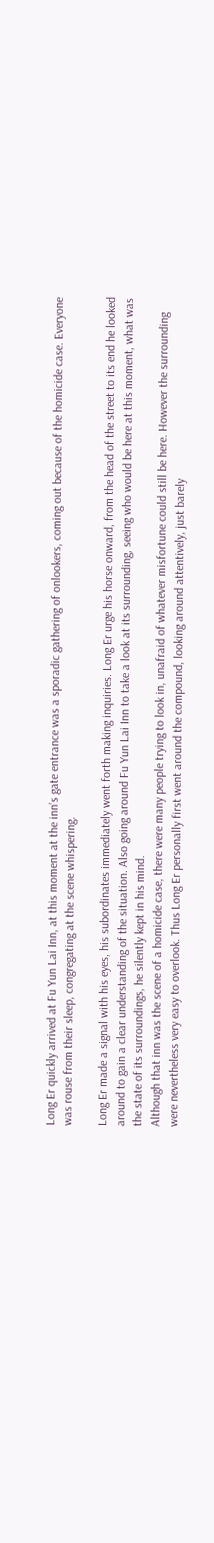Long Er quickly arrived at Fu Yun Lai Inn, at this moment at the inn’s gate entrance was a sporadic gathering of onlookers, coming out because of the homicide case. Everyone was rouse from their sleep, congregating at the scene whispering.

Long Er made a signal with his eyes, his subordinates immediately went forth making inquiries. Long Er urge his horse onward, from the head of the street to its end he looked around to gain a clear understanding of the situation. Also going around Fu Yun Lai Inn to take a look at its surrounding, seeing who would be here at this moment, what was the state of its surroundings, he silently kept in his mind.
Although that inn was the scene of a homicide case, there were many people trying to look in, unafraid of whatever misfortune could still be here. However the surrounding were nevertheless very easy to overlook. Thus Long Er personally first went around the compound, looking around attentively, just barely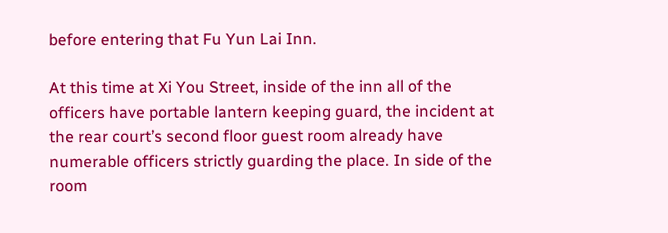before entering that Fu Yun Lai Inn.

At this time at Xi You Street, inside of the inn all of the officers have portable lantern keeping guard, the incident at the rear court’s second floor guest room already have numerable officers strictly guarding the place. In side of the room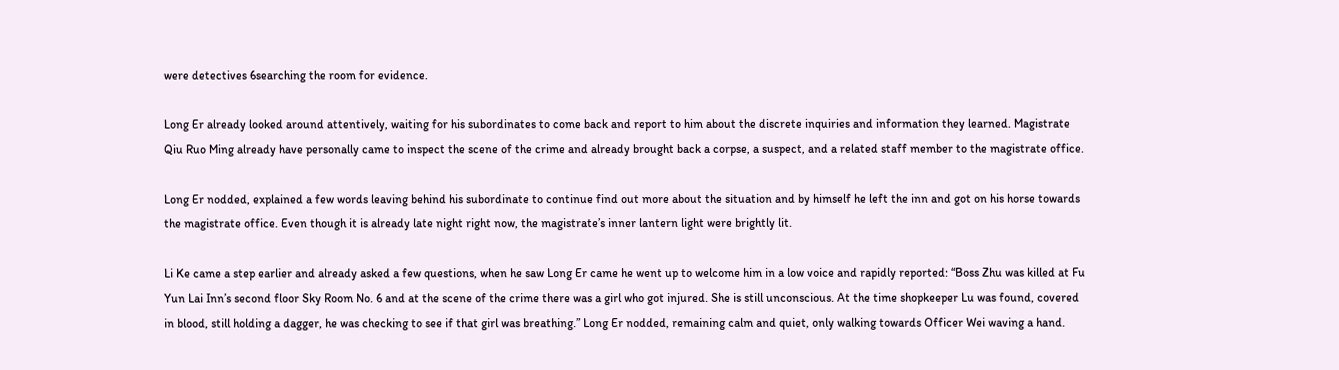were detectives 6searching the room for evidence.

Long Er already looked around attentively, waiting for his subordinates to come back and report to him about the discrete inquiries and information they learned. Magistrate Qiu Ruo Ming already have personally came to inspect the scene of the crime and already brought back a corpse, a suspect, and a related staff member to the magistrate office.

Long Er nodded, explained a few words leaving behind his subordinate to continue find out more about the situation and by himself he left the inn and got on his horse towards the magistrate office. Even though it is already late night right now, the magistrate’s inner lantern light were brightly lit.

Li Ke came a step earlier and already asked a few questions, when he saw Long Er came he went up to welcome him in a low voice and rapidly reported: “Boss Zhu was killed at Fu Yun Lai Inn’s second floor Sky Room No. 6 and at the scene of the crime there was a girl who got injured. She is still unconscious. At the time shopkeeper Lu was found, covered in blood, still holding a dagger, he was checking to see if that girl was breathing.” Long Er nodded, remaining calm and quiet, only walking towards Officer Wei waving a hand.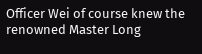Officer Wei of course knew the renowned Master Long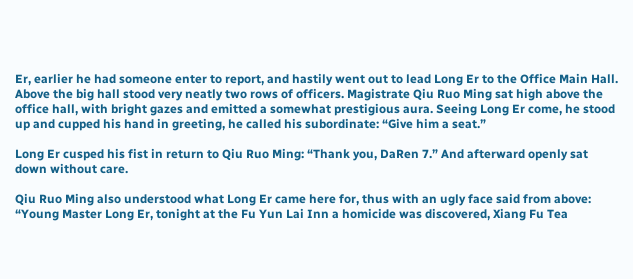Er, earlier he had someone enter to report, and hastily went out to lead Long Er to the Office Main Hall. Above the big hall stood very neatly two rows of officers. Magistrate Qiu Ruo Ming sat high above the office hall, with bright gazes and emitted a somewhat prestigious aura. Seeing Long Er come, he stood up and cupped his hand in greeting, he called his subordinate: “Give him a seat.”

Long Er cusped his fist in return to Qiu Ruo Ming: “Thank you, DaRen 7.” And afterward openly sat down without care.

Qiu Ruo Ming also understood what Long Er came here for, thus with an ugly face said from above: “Young Master Long Er, tonight at the Fu Yun Lai Inn a homicide was discovered, Xiang Fu Tea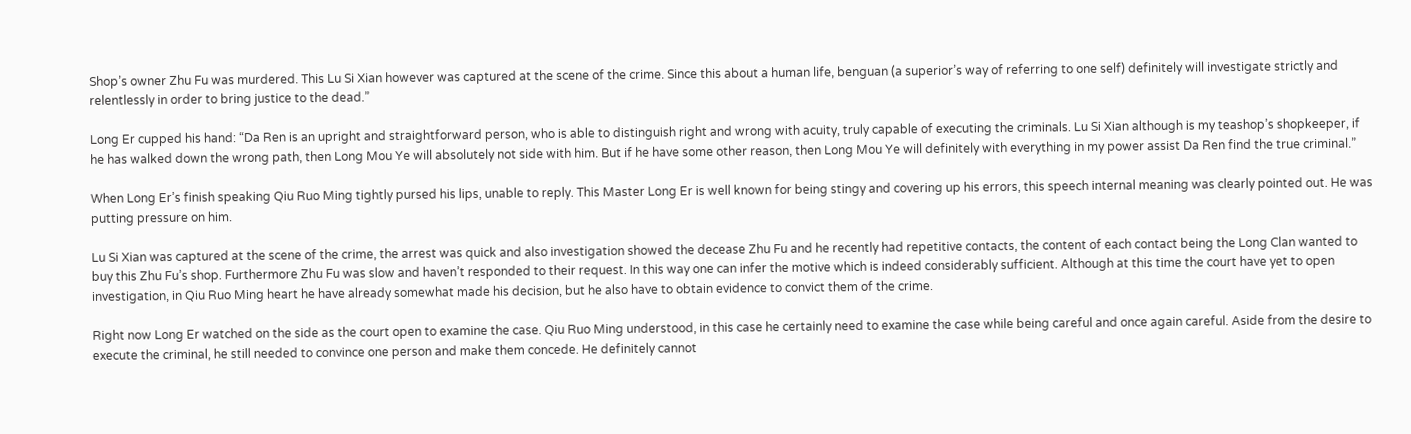Shop’s owner Zhu Fu was murdered. This Lu Si Xian however was captured at the scene of the crime. Since this about a human life, benguan (a superior’s way of referring to one self) definitely will investigate strictly and relentlessly in order to bring justice to the dead.”

Long Er cupped his hand: “Da Ren is an upright and straightforward person, who is able to distinguish right and wrong with acuity, truly capable of executing the criminals. Lu Si Xian although is my teashop’s shopkeeper, if he has walked down the wrong path, then Long Mou Ye will absolutely not side with him. But if he have some other reason, then Long Mou Ye will definitely with everything in my power assist Da Ren find the true criminal.”

When Long Er’s finish speaking Qiu Ruo Ming tightly pursed his lips, unable to reply. This Master Long Er is well known for being stingy and covering up his errors, this speech internal meaning was clearly pointed out. He was putting pressure on him.

Lu Si Xian was captured at the scene of the crime, the arrest was quick and also investigation showed the decease Zhu Fu and he recently had repetitive contacts, the content of each contact being the Long Clan wanted to buy this Zhu Fu’s shop. Furthermore Zhu Fu was slow and haven’t responded to their request. In this way one can infer the motive which is indeed considerably sufficient. Although at this time the court have yet to open investigation, in Qiu Ruo Ming heart he have already somewhat made his decision, but he also have to obtain evidence to convict them of the crime.

Right now Long Er watched on the side as the court open to examine the case. Qiu Ruo Ming understood, in this case he certainly need to examine the case while being careful and once again careful. Aside from the desire to execute the criminal, he still needed to convince one person and make them concede. He definitely cannot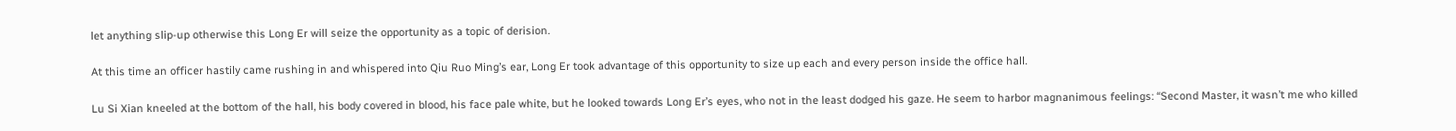let anything slip-up otherwise this Long Er will seize the opportunity as a topic of derision.

At this time an officer hastily came rushing in and whispered into Qiu Ruo Ming’s ear, Long Er took advantage of this opportunity to size up each and every person inside the office hall.

Lu Si Xian kneeled at the bottom of the hall, his body covered in blood, his face pale white, but he looked towards Long Er’s eyes, who not in the least dodged his gaze. He seem to harbor magnanimous feelings: “Second Master, it wasn’t me who killed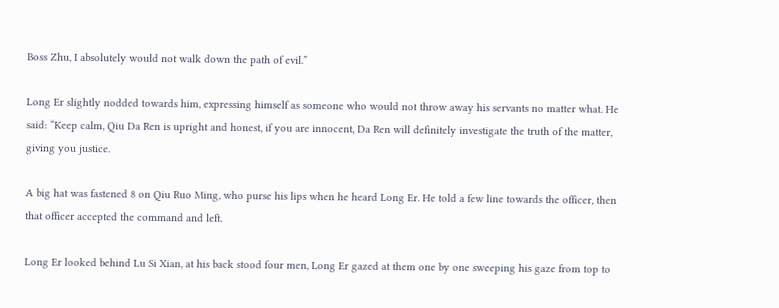Boss Zhu, I absolutely would not walk down the path of evil.”

Long Er slightly nodded towards him, expressing himself as someone who would not throw away his servants no matter what. He said: “Keep calm, Qiu Da Ren is upright and honest, if you are innocent, Da Ren will definitely investigate the truth of the matter, giving you justice.

A big hat was fastened 8 on Qiu Ruo Ming, who purse his lips when he heard Long Er. He told a few line towards the officer, then that officer accepted the command and left.

Long Er looked behind Lu Si Xian, at his back stood four men, Long Er gazed at them one by one sweeping his gaze from top to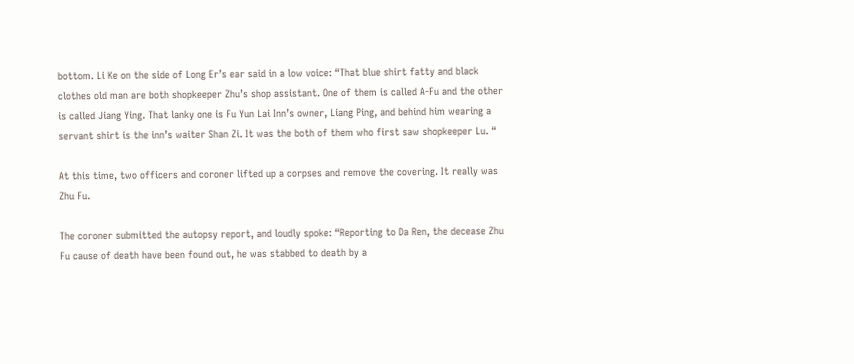bottom. Li Ke on the side of Long Er’s ear said in a low voice: “That blue shirt fatty and black clothes old man are both shopkeeper Zhu’s shop assistant. One of them is called A-Fu and the other is called Jiang Ying. That lanky one is Fu Yun Lai Inn’s owner, Liang Ping, and behind him wearing a servant shirt is the inn’s waiter Shan Zi. It was the both of them who first saw shopkeeper Lu. “

At this time, two officers and coroner lifted up a corpses and remove the covering. It really was Zhu Fu.

The coroner submitted the autopsy report, and loudly spoke: “Reporting to Da Ren, the decease Zhu Fu cause of death have been found out, he was stabbed to death by a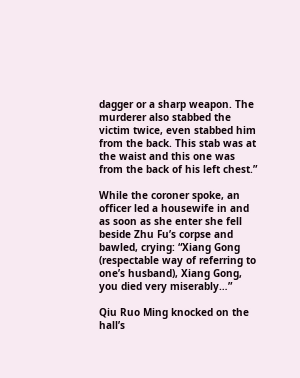dagger or a sharp weapon. The murderer also stabbed the victim twice, even stabbed him from the back. This stab was at the waist and this one was from the back of his left chest.”

While the coroner spoke, an officer led a housewife in and as soon as she enter she fell beside Zhu Fu’s corpse and bawled, crying: “Xiang Gong (respectable way of referring to one’s husband), Xiang Gong, you died very miserably…”

Qiu Ruo Ming knocked on the hall’s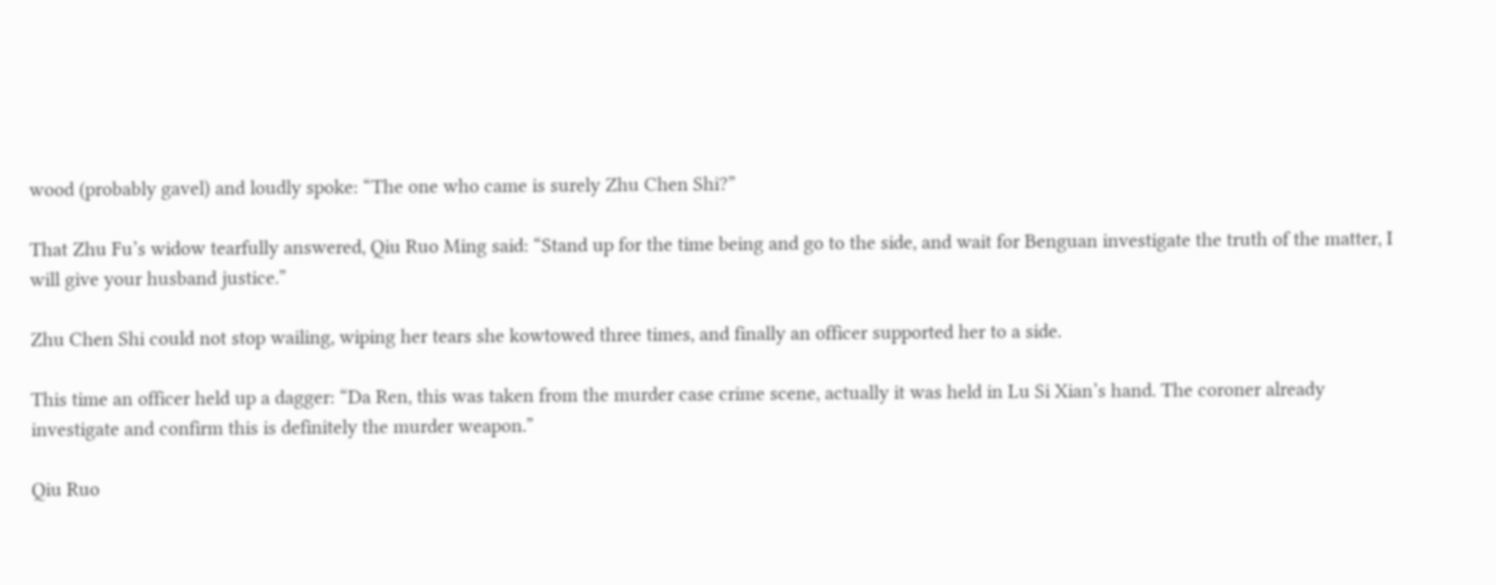wood (probably gavel) and loudly spoke: “The one who came is surely Zhu Chen Shi?”

That Zhu Fu’s widow tearfully answered, Qiu Ruo Ming said: “Stand up for the time being and go to the side, and wait for Benguan investigate the truth of the matter, I will give your husband justice.”

Zhu Chen Shi could not stop wailing, wiping her tears she kowtowed three times, and finally an officer supported her to a side.

This time an officer held up a dagger: “Da Ren, this was taken from the murder case crime scene, actually it was held in Lu Si Xian’s hand. The coroner already investigate and confirm this is definitely the murder weapon.”

Qiu Ruo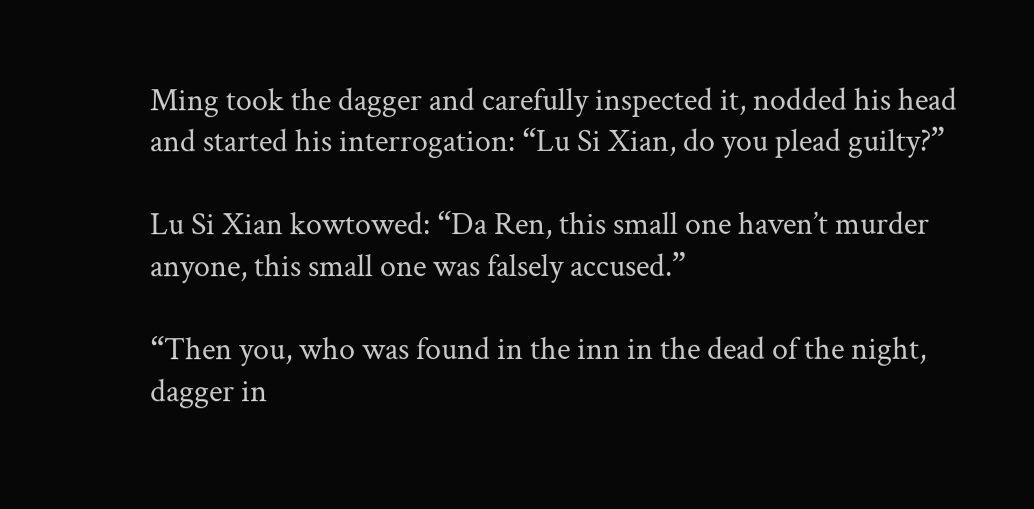Ming took the dagger and carefully inspected it, nodded his head and started his interrogation: “Lu Si Xian, do you plead guilty?”

Lu Si Xian kowtowed: “Da Ren, this small one haven’t murder anyone, this small one was falsely accused.”

“Then you, who was found in the inn in the dead of the night, dagger in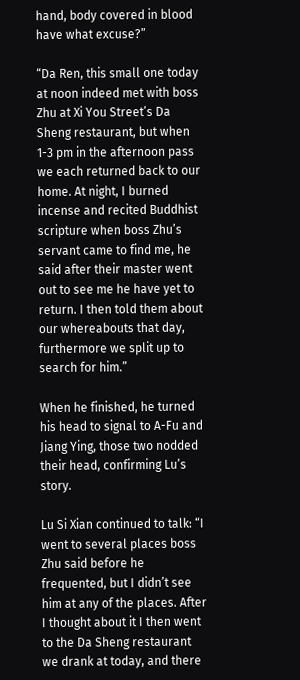hand, body covered in blood have what excuse?”

“Da Ren, this small one today at noon indeed met with boss Zhu at Xi You Street’s Da Sheng restaurant, but when 1-3 pm in the afternoon pass we each returned back to our home. At night, I burned incense and recited Buddhist scripture when boss Zhu’s servant came to find me, he said after their master went out to see me he have yet to return. I then told them about our whereabouts that day, furthermore we split up to search for him.”

When he finished, he turned his head to signal to A-Fu and Jiang Ying, those two nodded their head, confirming Lu’s story.

Lu Si Xian continued to talk: “I went to several places boss Zhu said before he frequented, but I didn’t see him at any of the places. After I thought about it I then went to the Da Sheng restaurant we drank at today, and there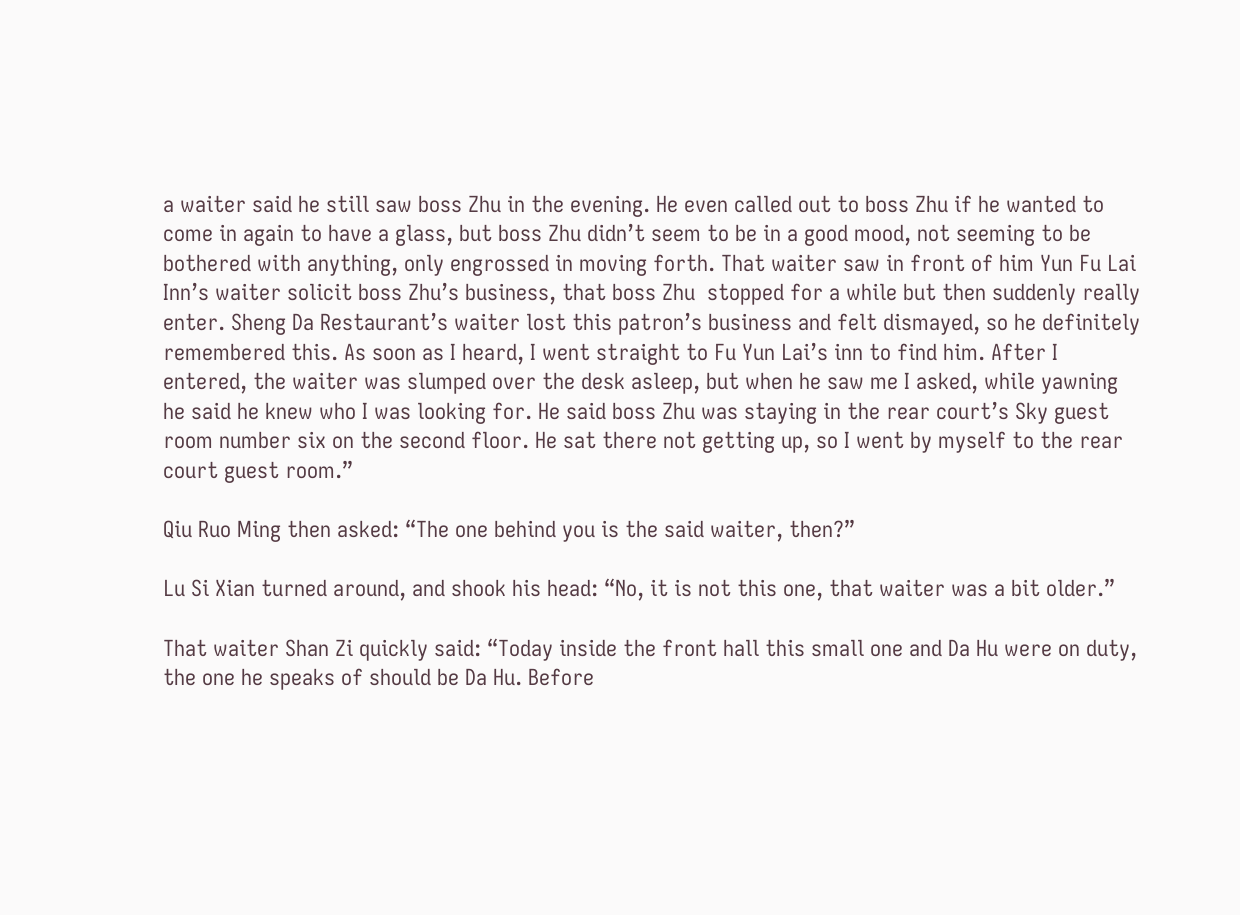a waiter said he still saw boss Zhu in the evening. He even called out to boss Zhu if he wanted to come in again to have a glass, but boss Zhu didn’t seem to be in a good mood, not seeming to be bothered with anything, only engrossed in moving forth. That waiter saw in front of him Yun Fu Lai Inn’s waiter solicit boss Zhu’s business, that boss Zhu  stopped for a while but then suddenly really enter. Sheng Da Restaurant’s waiter lost this patron’s business and felt dismayed, so he definitely remembered this. As soon as I heard, I went straight to Fu Yun Lai’s inn to find him. After I entered, the waiter was slumped over the desk asleep, but when he saw me I asked, while yawning he said he knew who I was looking for. He said boss Zhu was staying in the rear court’s Sky guest room number six on the second floor. He sat there not getting up, so I went by myself to the rear court guest room.”

Qiu Ruo Ming then asked: “The one behind you is the said waiter, then?”

Lu Si Xian turned around, and shook his head: “No, it is not this one, that waiter was a bit older.”

That waiter Shan Zi quickly said: “Today inside the front hall this small one and Da Hu were on duty, the one he speaks of should be Da Hu. Before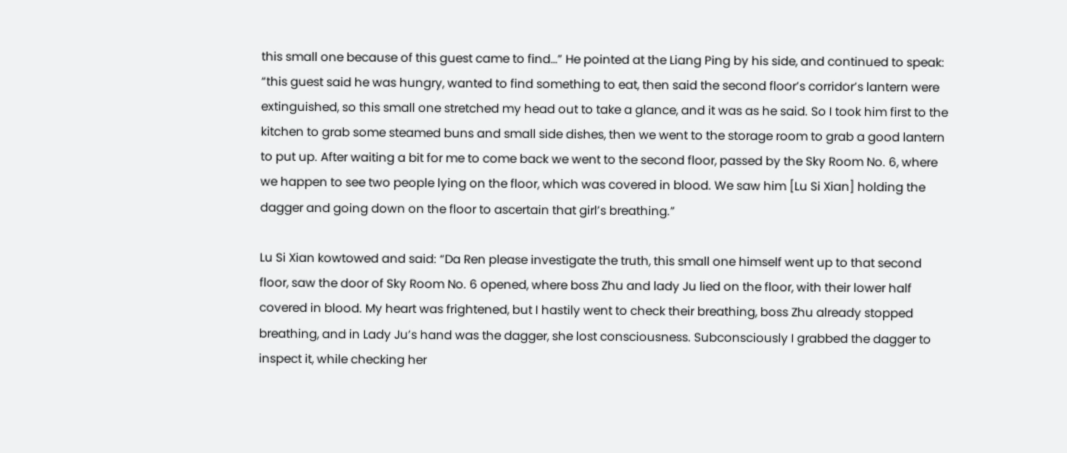this small one because of this guest came to find…” He pointed at the Liang Ping by his side, and continued to speak: “this guest said he was hungry, wanted to find something to eat, then said the second floor’s corridor’s lantern were extinguished, so this small one stretched my head out to take a glance, and it was as he said. So I took him first to the kitchen to grab some steamed buns and small side dishes, then we went to the storage room to grab a good lantern to put up. After waiting a bit for me to come back we went to the second floor, passed by the Sky Room No. 6, where we happen to see two people lying on the floor, which was covered in blood. We saw him [Lu Si Xian] holding the dagger and going down on the floor to ascertain that girl’s breathing.”

Lu Si Xian kowtowed and said: “Da Ren please investigate the truth, this small one himself went up to that second floor, saw the door of Sky Room No. 6 opened, where boss Zhu and lady Ju lied on the floor, with their lower half covered in blood. My heart was frightened, but I hastily went to check their breathing, boss Zhu already stopped breathing, and in Lady Ju’s hand was the dagger, she lost consciousness. Subconsciously I grabbed the dagger to inspect it, while checking her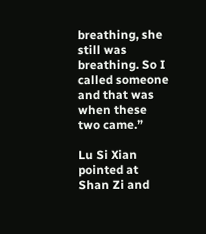breathing, she still was breathing. So I called someone and that was when these two came.”

Lu Si Xian pointed at Shan Zi and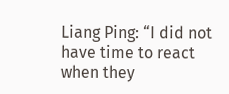Liang Ping: “I did not have time to react when they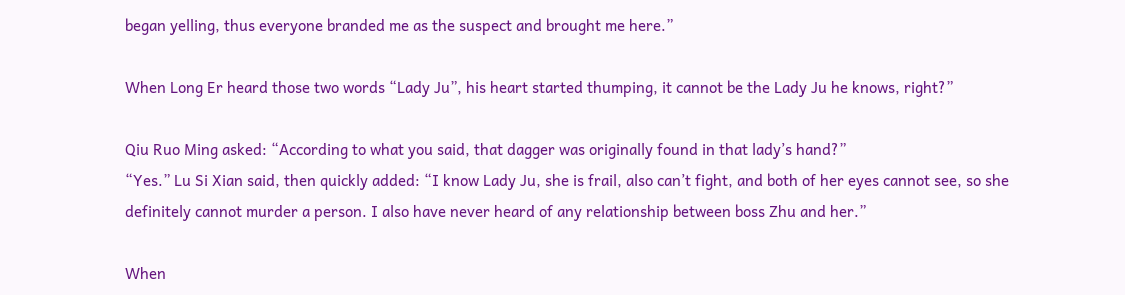began yelling, thus everyone branded me as the suspect and brought me here.”

When Long Er heard those two words “Lady Ju”, his heart started thumping, it cannot be the Lady Ju he knows, right?”

Qiu Ruo Ming asked: “According to what you said, that dagger was originally found in that lady’s hand?”
“Yes.” Lu Si Xian said, then quickly added: “I know Lady Ju, she is frail, also can’t fight, and both of her eyes cannot see, so she definitely cannot murder a person. I also have never heard of any relationship between boss Zhu and her.”

When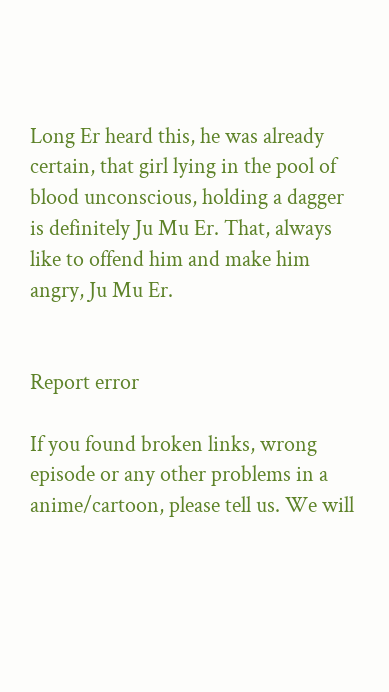Long Er heard this, he was already certain, that girl lying in the pool of blood unconscious, holding a dagger is definitely Ju Mu Er. That, always like to offend him and make him angry, Ju Mu Er.


Report error

If you found broken links, wrong episode or any other problems in a anime/cartoon, please tell us. We will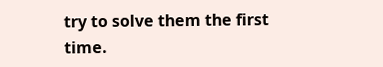try to solve them the first time.